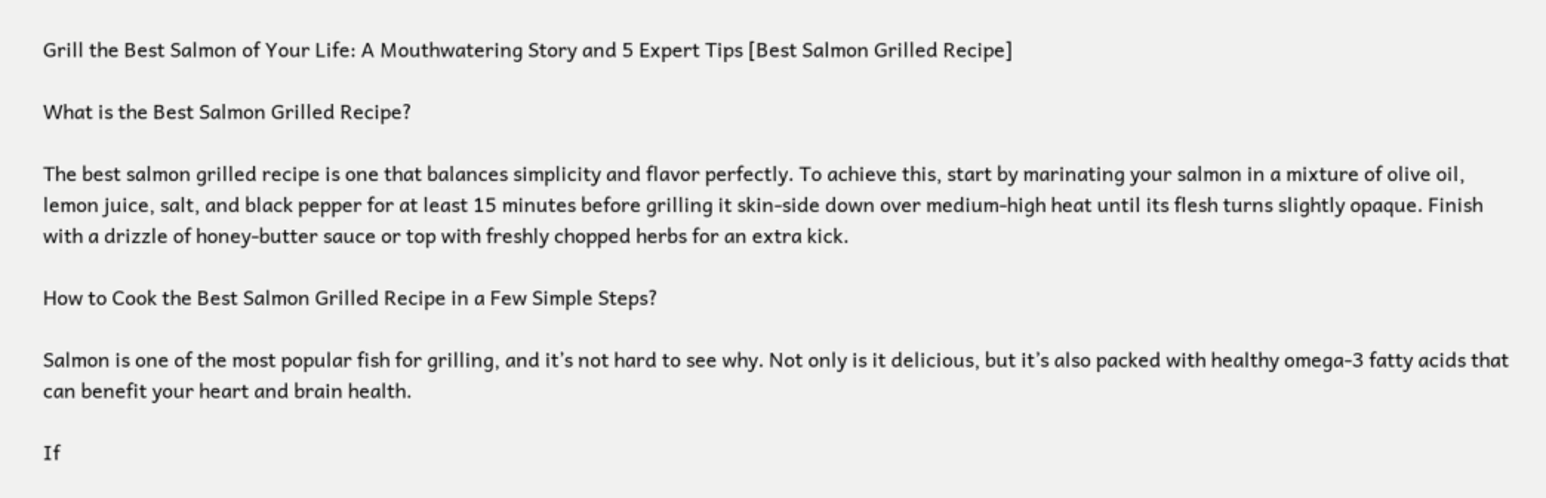Grill the Best Salmon of Your Life: A Mouthwatering Story and 5 Expert Tips [Best Salmon Grilled Recipe]

What is the Best Salmon Grilled Recipe?

The best salmon grilled recipe is one that balances simplicity and flavor perfectly. To achieve this, start by marinating your salmon in a mixture of olive oil, lemon juice, salt, and black pepper for at least 15 minutes before grilling it skin-side down over medium-high heat until its flesh turns slightly opaque. Finish with a drizzle of honey-butter sauce or top with freshly chopped herbs for an extra kick.

How to Cook the Best Salmon Grilled Recipe in a Few Simple Steps?

Salmon is one of the most popular fish for grilling, and it’s not hard to see why. Not only is it delicious, but it’s also packed with healthy omega-3 fatty acids that can benefit your heart and brain health.

If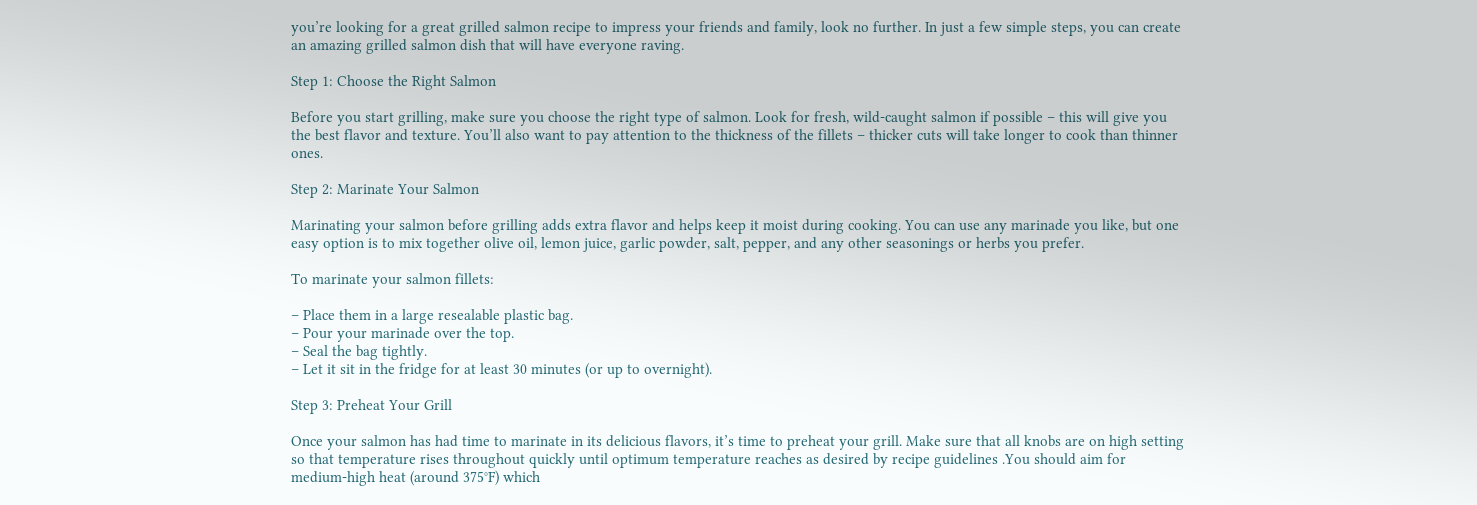you’re looking for a great grilled salmon recipe to impress your friends and family, look no further. In just a few simple steps, you can create an amazing grilled salmon dish that will have everyone raving.

Step 1: Choose the Right Salmon

Before you start grilling, make sure you choose the right type of salmon. Look for fresh, wild-caught salmon if possible – this will give you the best flavor and texture. You’ll also want to pay attention to the thickness of the fillets – thicker cuts will take longer to cook than thinner ones.

Step 2: Marinate Your Salmon

Marinating your salmon before grilling adds extra flavor and helps keep it moist during cooking. You can use any marinade you like, but one easy option is to mix together olive oil, lemon juice, garlic powder, salt, pepper, and any other seasonings or herbs you prefer.

To marinate your salmon fillets:

– Place them in a large resealable plastic bag.
– Pour your marinade over the top.
– Seal the bag tightly.
– Let it sit in the fridge for at least 30 minutes (or up to overnight).

Step 3: Preheat Your Grill

Once your salmon has had time to marinate in its delicious flavors, it’s time to preheat your grill. Make sure that all knobs are on high setting so that temperature rises throughout quickly until optimum temperature reaches as desired by recipe guidelines .You should aim for medium-high heat (around 375°F) which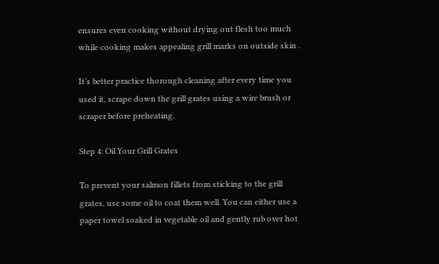ensures even cooking without drying out flesh too much while cooking makes appealing grill marks on outside skin .

It’s better practice thorough cleaning after every time you used it, scrape down the grill grates using a wire brush or scraper before preheating.

Step 4: Oil Your Grill Grates

To prevent your salmon fillets from sticking to the grill grates, use some oil to coat them well. You can either use a paper towel soaked in vegetable oil and gently rub over hot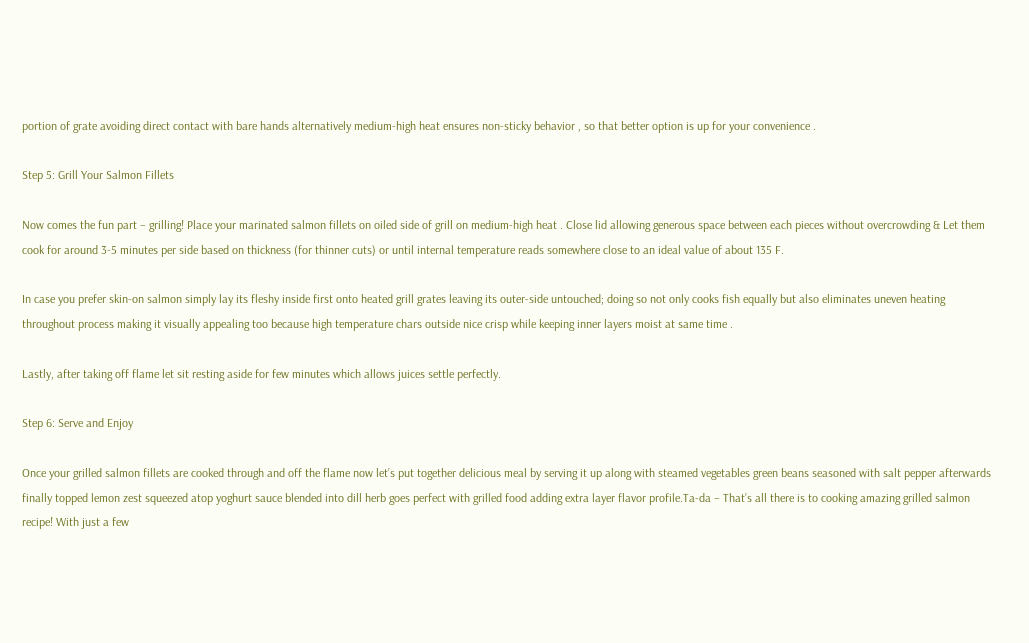portion of grate avoiding direct contact with bare hands alternatively medium-high heat ensures non-sticky behavior , so that better option is up for your convenience .

Step 5: Grill Your Salmon Fillets

Now comes the fun part – grilling! Place your marinated salmon fillets on oiled side of grill on medium-high heat . Close lid allowing generous space between each pieces without overcrowding & Let them cook for around 3-5 minutes per side based on thickness (for thinner cuts) or until internal temperature reads somewhere close to an ideal value of about 135 F.

In case you prefer skin-on salmon simply lay its fleshy inside first onto heated grill grates leaving its outer-side untouched; doing so not only cooks fish equally but also eliminates uneven heating throughout process making it visually appealing too because high temperature chars outside nice crisp while keeping inner layers moist at same time .

Lastly, after taking off flame let sit resting aside for few minutes which allows juices settle perfectly.

Step 6: Serve and Enjoy

Once your grilled salmon fillets are cooked through and off the flame now let’s put together delicious meal by serving it up along with steamed vegetables green beans seasoned with salt pepper afterwards finally topped lemon zest squeezed atop yoghurt sauce blended into dill herb goes perfect with grilled food adding extra layer flavor profile.Ta-da – That’s all there is to cooking amazing grilled salmon recipe! With just a few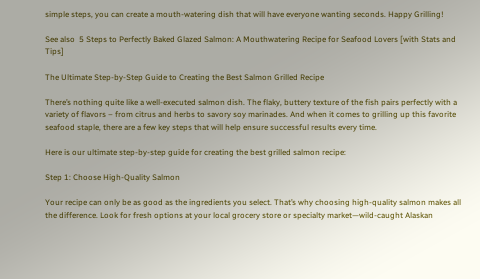simple steps, you can create a mouth-watering dish that will have everyone wanting seconds. Happy Grilling!

See also  5 Steps to Perfectly Baked Glazed Salmon: A Mouthwatering Recipe for Seafood Lovers [with Stats and Tips]

The Ultimate Step-by-Step Guide to Creating the Best Salmon Grilled Recipe

There’s nothing quite like a well-executed salmon dish. The flaky, buttery texture of the fish pairs perfectly with a variety of flavors – from citrus and herbs to savory soy marinades. And when it comes to grilling up this favorite seafood staple, there are a few key steps that will help ensure successful results every time.

Here is our ultimate step-by-step guide for creating the best grilled salmon recipe:

Step 1: Choose High-Quality Salmon

Your recipe can only be as good as the ingredients you select. That’s why choosing high-quality salmon makes all the difference. Look for fresh options at your local grocery store or specialty market—wild-caught Alaskan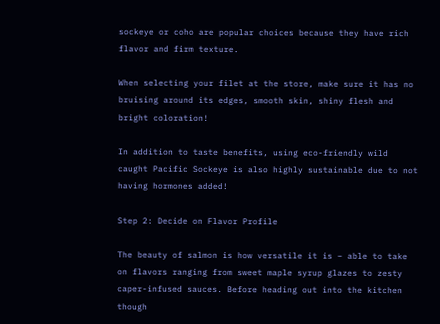sockeye or coho are popular choices because they have rich flavor and firm texture.

When selecting your filet at the store, make sure it has no bruising around its edges, smooth skin, shiny flesh and bright coloration!

In addition to taste benefits, using eco-friendly wild caught Pacific Sockeye is also highly sustainable due to not having hormones added!

Step 2: Decide on Flavor Profile

The beauty of salmon is how versatile it is – able to take on flavors ranging from sweet maple syrup glazes to zesty caper-infused sauces. Before heading out into the kitchen though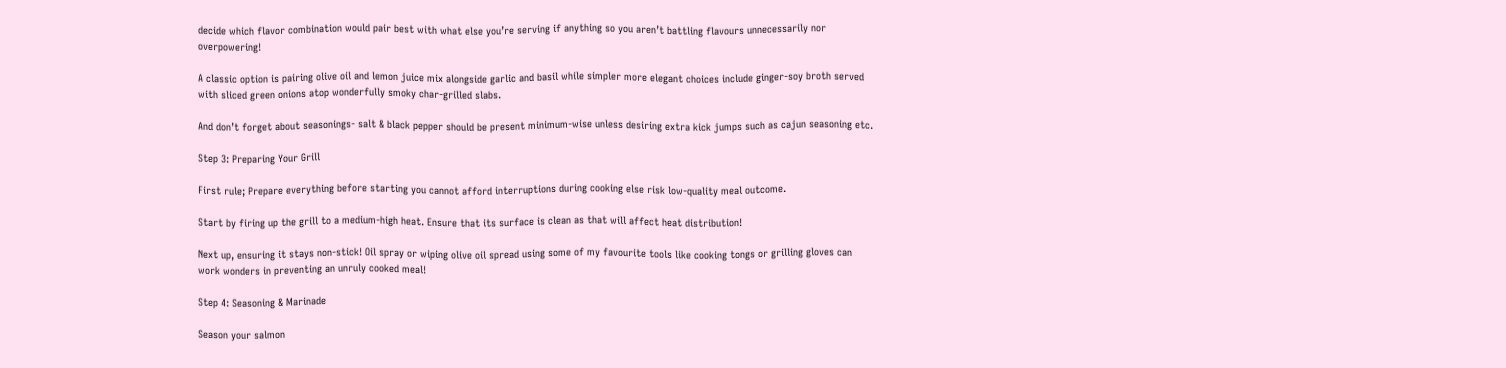decide which flavor combination would pair best with what else you’re serving if anything so you aren’t battling flavours unnecessarily nor overpowering!

A classic option is pairing olive oil and lemon juice mix alongside garlic and basil while simpler more elegant choices include ginger-soy broth served with sliced green onions atop wonderfully smoky char-grilled slabs.

And don’t forget about seasonings- salt & black pepper should be present minimum-wise unless desiring extra kick jumps such as cajun seasoning etc.

Step 3: Preparing Your Grill

First rule; Prepare everything before starting you cannot afford interruptions during cooking else risk low-quality meal outcome.

Start by firing up the grill to a medium-high heat. Ensure that its surface is clean as that will affect heat distribution!

Next up, ensuring it stays non-stick! Oil spray or wiping olive oil spread using some of my favourite tools like cooking tongs or grilling gloves can work wonders in preventing an unruly cooked meal!

Step 4: Seasoning & Marinade

Season your salmon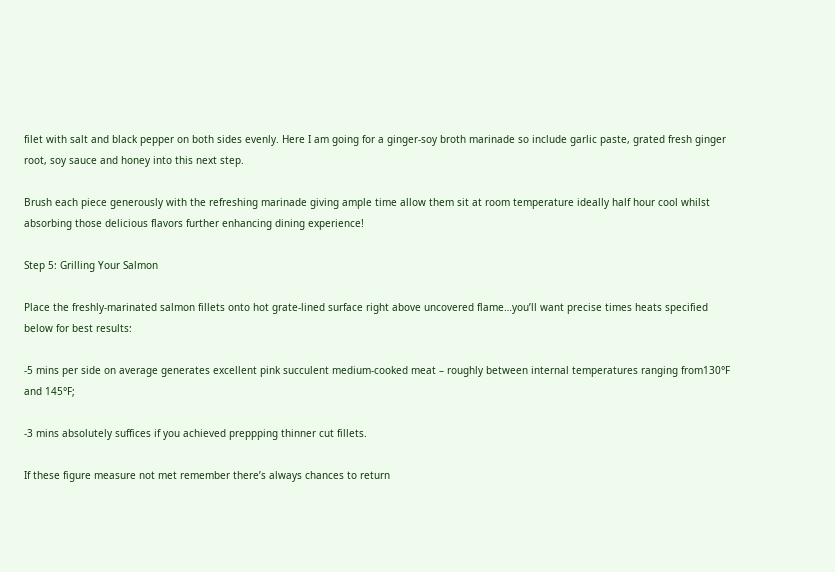filet with salt and black pepper on both sides evenly. Here I am going for a ginger-soy broth marinade so include garlic paste, grated fresh ginger root, soy sauce and honey into this next step.

Brush each piece generously with the refreshing marinade giving ample time allow them sit at room temperature ideally half hour cool whilst absorbing those delicious flavors further enhancing dining experience!

Step 5: Grilling Your Salmon

Place the freshly-marinated salmon fillets onto hot grate-lined surface right above uncovered flame…you’ll want precise times heats specified below for best results:

-5 mins per side on average generates excellent pink succulent medium-cooked meat – roughly between internal temperatures ranging from130°F and 145°F;

-3 mins absolutely suffices if you achieved preppping thinner cut fillets.

If these figure measure not met remember there’s always chances to return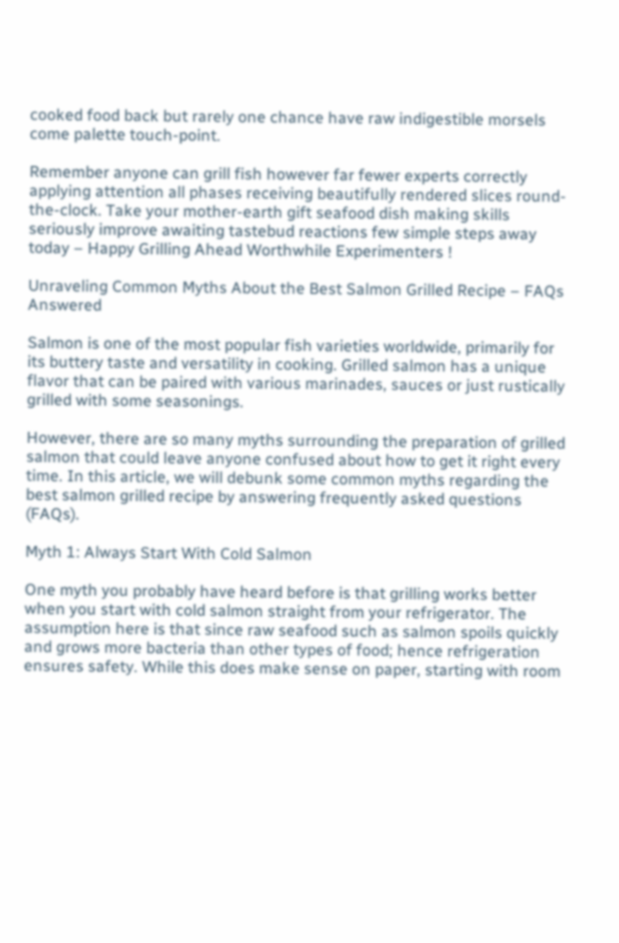cooked food back but rarely one chance have raw indigestible morsels come palette touch-point.

Remember anyone can grill fish however far fewer experts correctly applying attention all phases receiving beautifully rendered slices round-the-clock. Take your mother-earth gift seafood dish making skills seriously improve awaiting tastebud reactions few simple steps away today – Happy Grilling Ahead Worthwhile Experimenters !

Unraveling Common Myths About the Best Salmon Grilled Recipe – FAQs Answered

Salmon is one of the most popular fish varieties worldwide, primarily for its buttery taste and versatility in cooking. Grilled salmon has a unique flavor that can be paired with various marinades, sauces or just rustically grilled with some seasonings.

However, there are so many myths surrounding the preparation of grilled salmon that could leave anyone confused about how to get it right every time. In this article, we will debunk some common myths regarding the best salmon grilled recipe by answering frequently asked questions (FAQs).

Myth 1: Always Start With Cold Salmon

One myth you probably have heard before is that grilling works better when you start with cold salmon straight from your refrigerator. The assumption here is that since raw seafood such as salmon spoils quickly and grows more bacteria than other types of food; hence refrigeration ensures safety. While this does make sense on paper, starting with room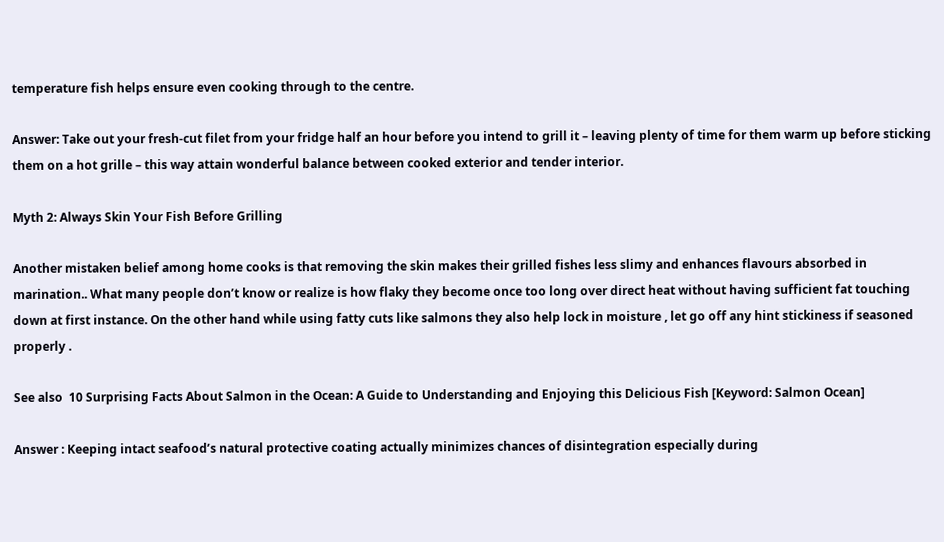temperature fish helps ensure even cooking through to the centre.

Answer: Take out your fresh-cut filet from your fridge half an hour before you intend to grill it – leaving plenty of time for them warm up before sticking them on a hot grille – this way attain wonderful balance between cooked exterior and tender interior.

Myth 2: Always Skin Your Fish Before Grilling

Another mistaken belief among home cooks is that removing the skin makes their grilled fishes less slimy and enhances flavours absorbed in marination.. What many people don’t know or realize is how flaky they become once too long over direct heat without having sufficient fat touching down at first instance. On the other hand while using fatty cuts like salmons they also help lock in moisture , let go off any hint stickiness if seasoned properly .

See also  10 Surprising Facts About Salmon in the Ocean: A Guide to Understanding and Enjoying this Delicious Fish [Keyword: Salmon Ocean]

Answer : Keeping intact seafood’s natural protective coating actually minimizes chances of disintegration especially during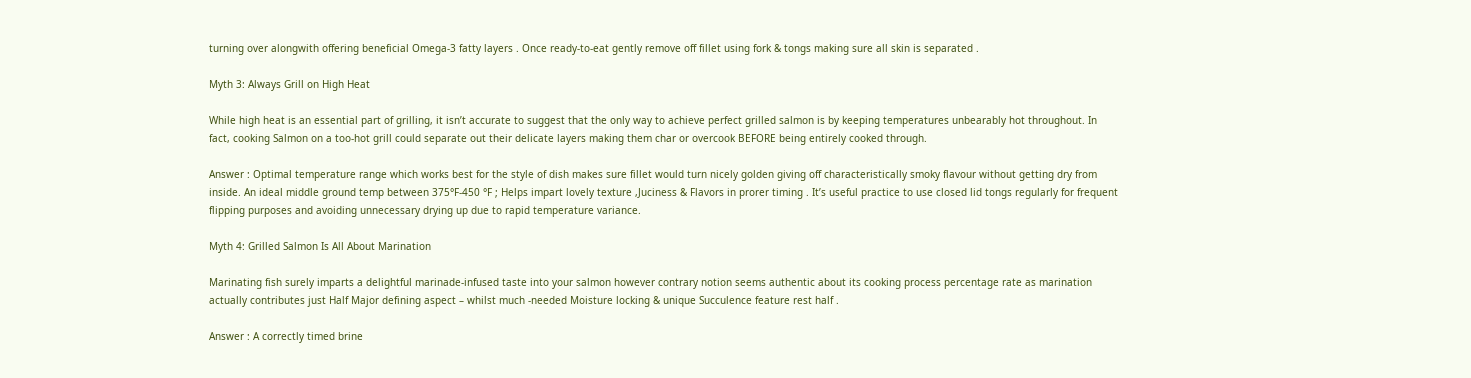turning over alongwith offering beneficial Omega-3 fatty layers . Once ready-to-eat gently remove off fillet using fork & tongs making sure all skin is separated .

Myth 3: Always Grill on High Heat

While high heat is an essential part of grilling, it isn’t accurate to suggest that the only way to achieve perfect grilled salmon is by keeping temperatures unbearably hot throughout. In fact, cooking Salmon on a too-hot grill could separate out their delicate layers making them char or overcook BEFORE being entirely cooked through.

Answer : Optimal temperature range which works best for the style of dish makes sure fillet would turn nicely golden giving off characteristically smoky flavour without getting dry from inside. An ideal middle ground temp between 375°F-450 °F ; Helps impart lovely texture ,Juciness & Flavors in prorer timing . It’s useful practice to use closed lid tongs regularly for frequent flipping purposes and avoiding unnecessary drying up due to rapid temperature variance.

Myth 4: Grilled Salmon Is All About Marination

Marinating fish surely imparts a delightful marinade-infused taste into your salmon however contrary notion seems authentic about its cooking process percentage rate as marination actually contributes just Half Major defining aspect – whilst much -needed Moisture locking & unique Succulence feature rest half .

Answer : A correctly timed brine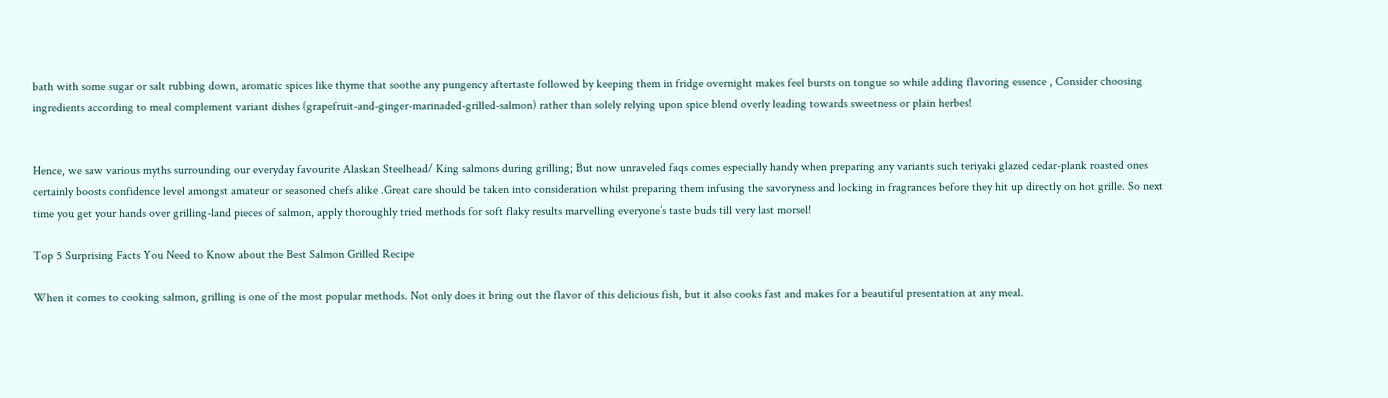bath with some sugar or salt rubbing down, aromatic spices like thyme that soothe any pungency aftertaste followed by keeping them in fridge overnight makes feel bursts on tongue so while adding flavoring essence , Consider choosing ingredients according to meal complement variant dishes (grapefruit-and-ginger-marinaded-grilled-salmon) rather than solely relying upon spice blend overly leading towards sweetness or plain herbes!


Hence, we saw various myths surrounding our everyday favourite Alaskan Steelhead/ King salmons during grilling; But now unraveled faqs comes especially handy when preparing any variants such teriyaki glazed cedar-plank roasted ones certainly boosts confidence level amongst amateur or seasoned chefs alike .Great care should be taken into consideration whilst preparing them infusing the savoryness and locking in fragrances before they hit up directly on hot grille. So next time you get your hands over grilling-land pieces of salmon, apply thoroughly tried methods for soft flaky results marvelling everyone’s taste buds till very last morsel!

Top 5 Surprising Facts You Need to Know about the Best Salmon Grilled Recipe

When it comes to cooking salmon, grilling is one of the most popular methods. Not only does it bring out the flavor of this delicious fish, but it also cooks fast and makes for a beautiful presentation at any meal.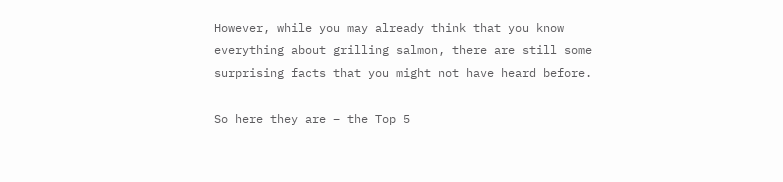However, while you may already think that you know everything about grilling salmon, there are still some surprising facts that you might not have heard before.

So here they are – the Top 5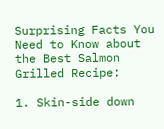Surprising Facts You Need to Know about the Best Salmon Grilled Recipe:

1. Skin-side down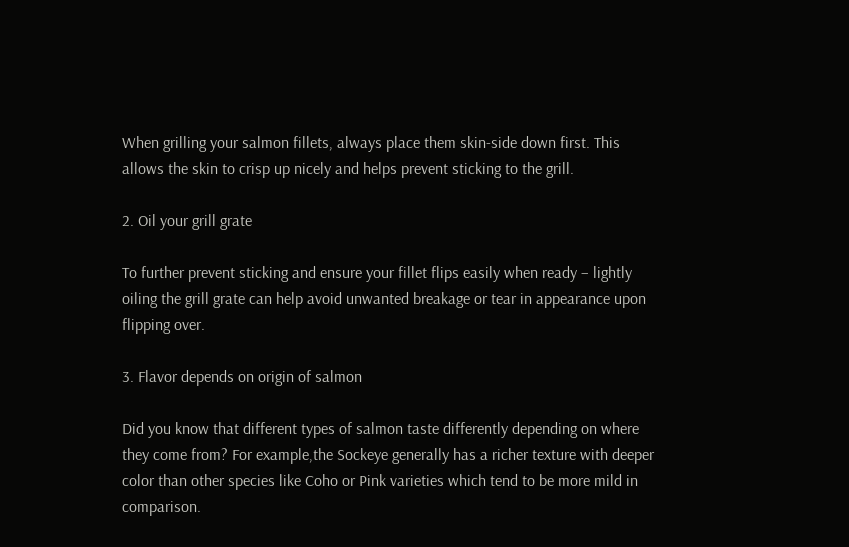When grilling your salmon fillets, always place them skin-side down first. This allows the skin to crisp up nicely and helps prevent sticking to the grill.

2. Oil your grill grate

To further prevent sticking and ensure your fillet flips easily when ready – lightly oiling the grill grate can help avoid unwanted breakage or tear in appearance upon flipping over.

3. Flavor depends on origin of salmon

Did you know that different types of salmon taste differently depending on where they come from? For example,the Sockeye generally has a richer texture with deeper color than other species like Coho or Pink varieties which tend to be more mild in comparison.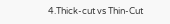4.Thick-cut vs Thin-Cut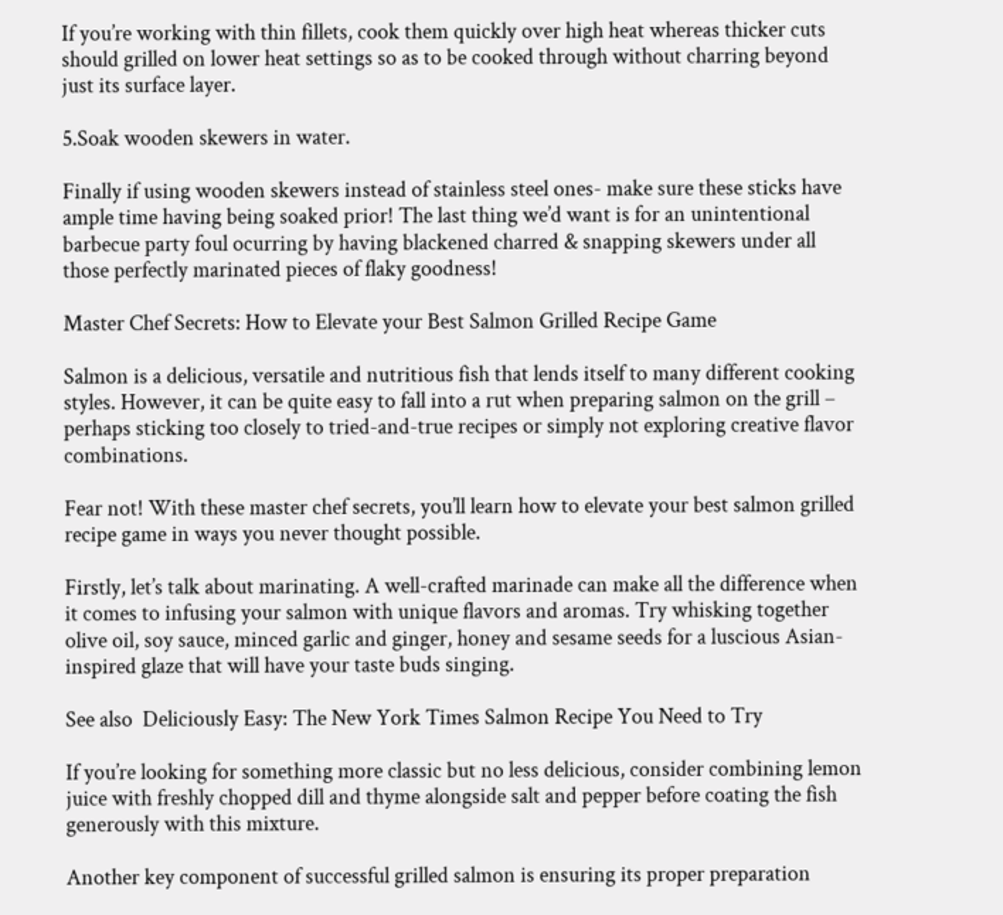If you’re working with thin fillets, cook them quickly over high heat whereas thicker cuts should grilled on lower heat settings so as to be cooked through without charring beyond just its surface layer.

5.Soak wooden skewers in water.

Finally if using wooden skewers instead of stainless steel ones- make sure these sticks have ample time having being soaked prior! The last thing we’d want is for an unintentional barbecue party foul ocurring by having blackened charred & snapping skewers under all those perfectly marinated pieces of flaky goodness!

Master Chef Secrets: How to Elevate your Best Salmon Grilled Recipe Game

Salmon is a delicious, versatile and nutritious fish that lends itself to many different cooking styles. However, it can be quite easy to fall into a rut when preparing salmon on the grill – perhaps sticking too closely to tried-and-true recipes or simply not exploring creative flavor combinations.

Fear not! With these master chef secrets, you’ll learn how to elevate your best salmon grilled recipe game in ways you never thought possible.

Firstly, let’s talk about marinating. A well-crafted marinade can make all the difference when it comes to infusing your salmon with unique flavors and aromas. Try whisking together olive oil, soy sauce, minced garlic and ginger, honey and sesame seeds for a luscious Asian-inspired glaze that will have your taste buds singing.

See also  Deliciously Easy: The New York Times Salmon Recipe You Need to Try

If you’re looking for something more classic but no less delicious, consider combining lemon juice with freshly chopped dill and thyme alongside salt and pepper before coating the fish generously with this mixture.

Another key component of successful grilled salmon is ensuring its proper preparation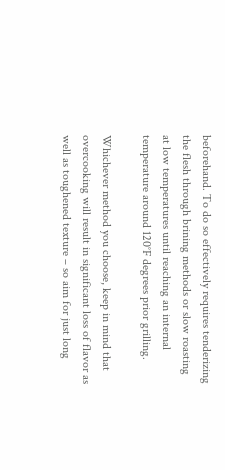beforehand. To do so effectively requires tenderizing the flesh through brining methods or slow roasting at low temperatures until reaching an internal temperature around 120°F degrees prior grilling.

Whichever method you choose, keep in mind that overcooking will result in significant loss of flavor as well as toughened texture – so aim for just long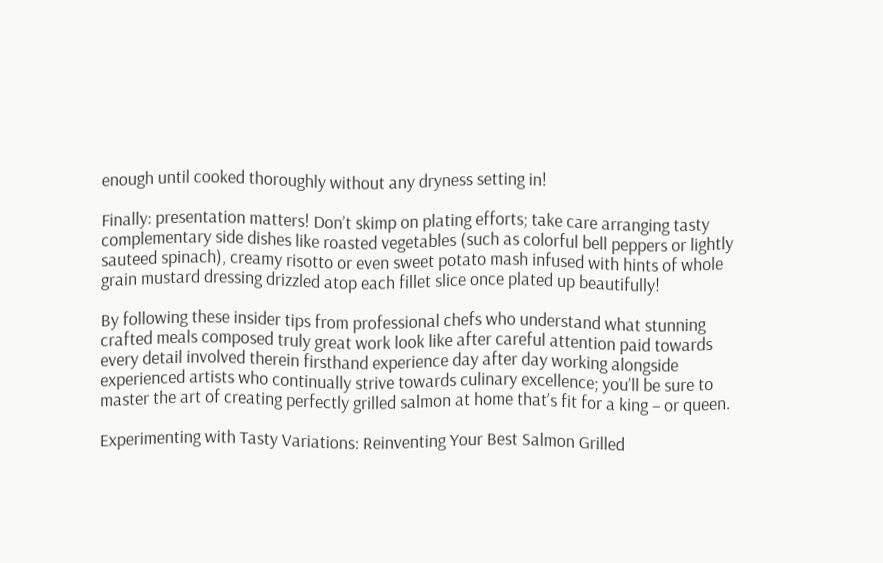enough until cooked thoroughly without any dryness setting in!

Finally: presentation matters! Don’t skimp on plating efforts; take care arranging tasty complementary side dishes like roasted vegetables (such as colorful bell peppers or lightly sauteed spinach), creamy risotto or even sweet potato mash infused with hints of whole grain mustard dressing drizzled atop each fillet slice once plated up beautifully!

By following these insider tips from professional chefs who understand what stunning crafted meals composed truly great work look like after careful attention paid towards every detail involved therein firsthand experience day after day working alongside experienced artists who continually strive towards culinary excellence; you’ll be sure to master the art of creating perfectly grilled salmon at home that’s fit for a king – or queen.

Experimenting with Tasty Variations: Reinventing Your Best Salmon Grilled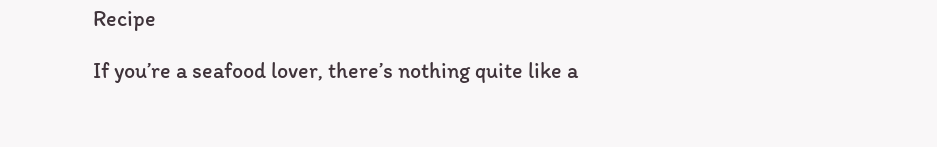Recipe

If you’re a seafood lover, there’s nothing quite like a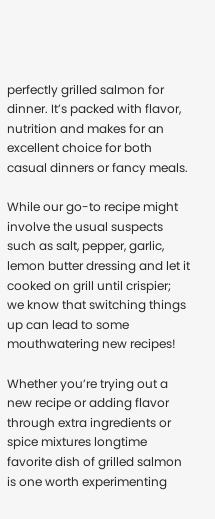perfectly grilled salmon for dinner. It’s packed with flavor, nutrition and makes for an excellent choice for both casual dinners or fancy meals.

While our go-to recipe might involve the usual suspects such as salt, pepper, garlic, lemon butter dressing and let it cooked on grill until crispier; we know that switching things up can lead to some mouthwatering new recipes!

Whether you’re trying out a new recipe or adding flavor through extra ingredients or spice mixtures longtime favorite dish of grilled salmon is one worth experimenting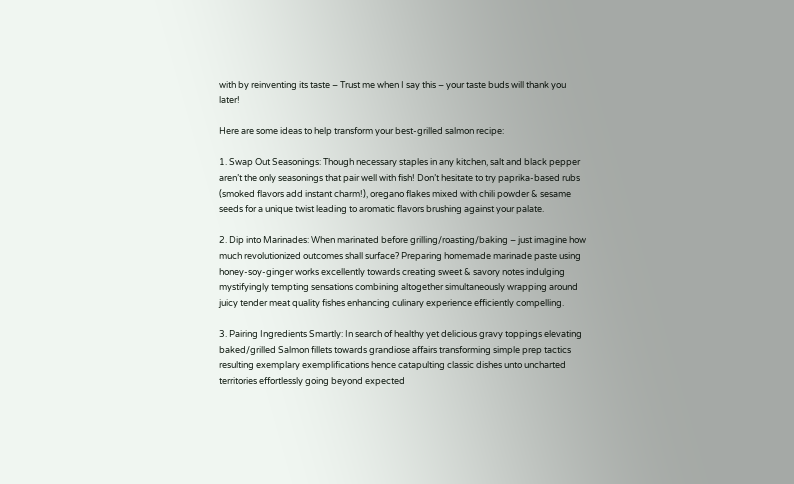with by reinventing its taste – Trust me when I say this – your taste buds will thank you later!

Here are some ideas to help transform your best-grilled salmon recipe:

1. Swap Out Seasonings: Though necessary staples in any kitchen, salt and black pepper aren’t the only seasonings that pair well with fish! Don’t hesitate to try paprika-based rubs (smoked flavors add instant charm!), oregano flakes mixed with chili powder & sesame seeds for a unique twist leading to aromatic flavors brushing against your palate.

2. Dip into Marinades: When marinated before grilling/roasting/baking – just imagine how much revolutionized outcomes shall surface? Preparing homemade marinade paste using honey-soy-ginger works excellently towards creating sweet & savory notes indulging mystifyingly tempting sensations combining altogether simultaneously wrapping around juicy tender meat quality fishes enhancing culinary experience efficiently compelling.

3. Pairing Ingredients Smartly: In search of healthy yet delicious gravy toppings elevating baked/grilled Salmon fillets towards grandiose affairs transforming simple prep tactics resulting exemplary exemplifications hence catapulting classic dishes unto uncharted territories effortlessly going beyond expected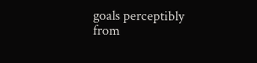goals perceptibly from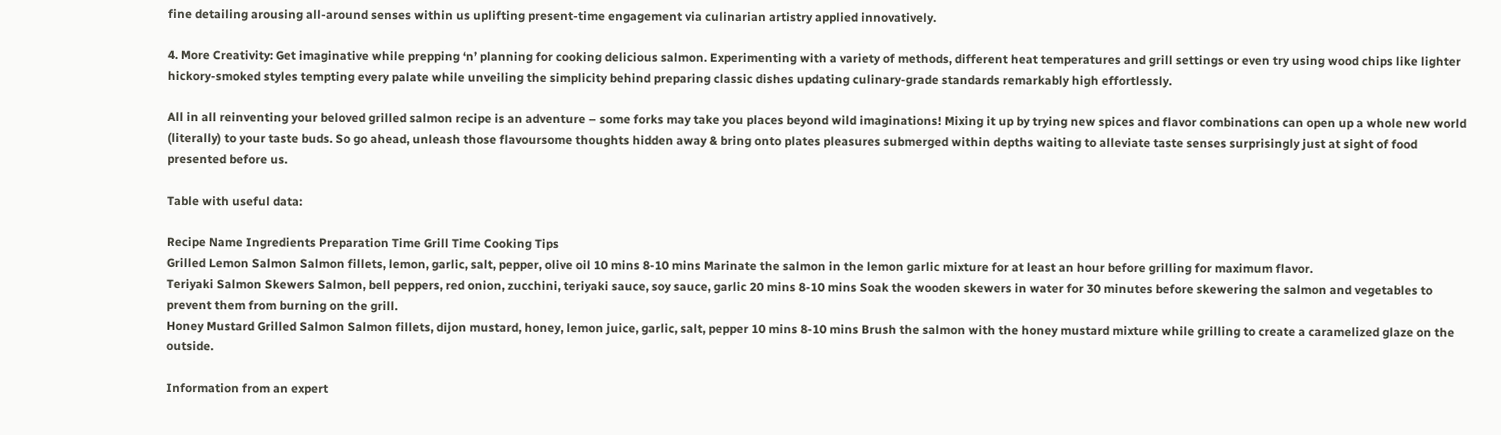fine detailing arousing all-around senses within us uplifting present-time engagement via culinarian artistry applied innovatively.

4. More Creativity: Get imaginative while prepping ‘n’ planning for cooking delicious salmon. Experimenting with a variety of methods, different heat temperatures and grill settings or even try using wood chips like lighter hickory-smoked styles tempting every palate while unveiling the simplicity behind preparing classic dishes updating culinary-grade standards remarkably high effortlessly.

All in all reinventing your beloved grilled salmon recipe is an adventure – some forks may take you places beyond wild imaginations! Mixing it up by trying new spices and flavor combinations can open up a whole new world (literally) to your taste buds. So go ahead, unleash those flavoursome thoughts hidden away & bring onto plates pleasures submerged within depths waiting to alleviate taste senses surprisingly just at sight of food presented before us.

Table with useful data:

Recipe Name Ingredients Preparation Time Grill Time Cooking Tips
Grilled Lemon Salmon Salmon fillets, lemon, garlic, salt, pepper, olive oil 10 mins 8-10 mins Marinate the salmon in the lemon garlic mixture for at least an hour before grilling for maximum flavor.
Teriyaki Salmon Skewers Salmon, bell peppers, red onion, zucchini, teriyaki sauce, soy sauce, garlic 20 mins 8-10 mins Soak the wooden skewers in water for 30 minutes before skewering the salmon and vegetables to prevent them from burning on the grill.
Honey Mustard Grilled Salmon Salmon fillets, dijon mustard, honey, lemon juice, garlic, salt, pepper 10 mins 8-10 mins Brush the salmon with the honey mustard mixture while grilling to create a caramelized glaze on the outside.

Information from an expert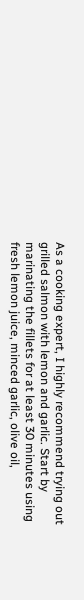As a cooking expert, I highly recommend trying out grilled salmon with lemon and garlic. Start by marinating the fillets for at least 30 minutes using fresh lemon juice, minced garlic, olive oil,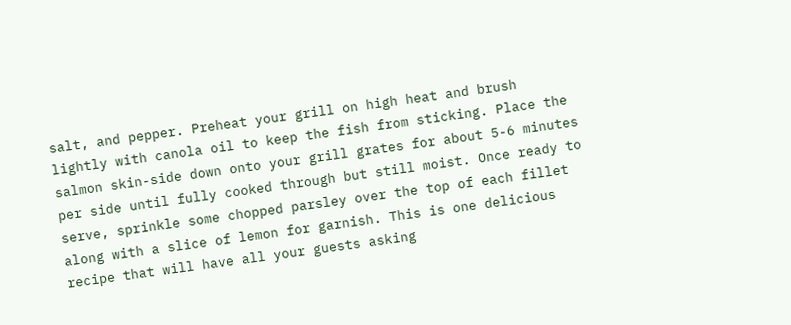salt, and pepper. Preheat your grill on high heat and brush lightly with canola oil to keep the fish from sticking. Place the salmon skin-side down onto your grill grates for about 5-6 minutes per side until fully cooked through but still moist. Once ready to serve, sprinkle some chopped parsley over the top of each fillet along with a slice of lemon for garnish. This is one delicious recipe that will have all your guests asking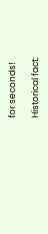for seconds!

Historical fact: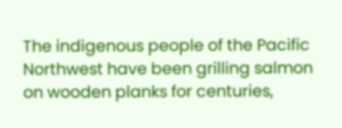The indigenous people of the Pacific Northwest have been grilling salmon on wooden planks for centuries,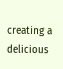creating a delicious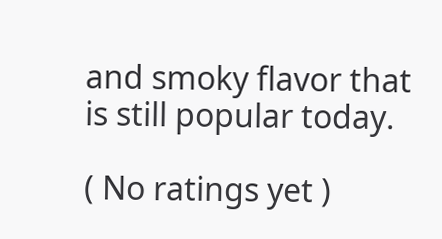and smoky flavor that is still popular today.

( No ratings yet )